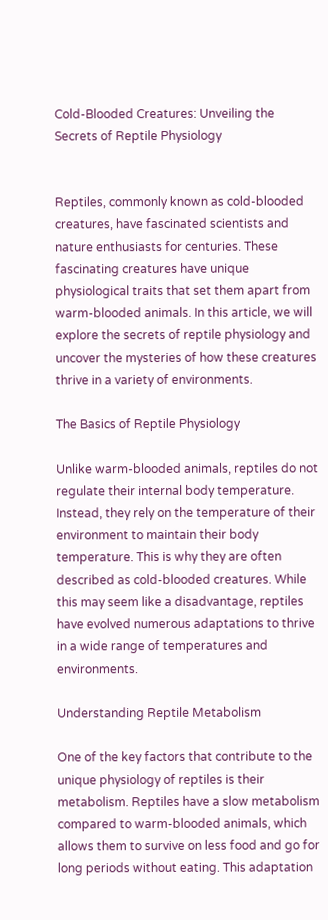Cold-Blooded Creatures: Unveiling the Secrets of Reptile Physiology


Reptiles, commonly known as cold-blooded creatures, have fascinated scientists and nature enthusiasts for centuries. These fascinating creatures have unique physiological traits that set them apart from warm-blooded animals. In this article, we will explore the secrets of reptile physiology and uncover the mysteries of how these creatures thrive in a variety of environments.

The Basics of Reptile Physiology

Unlike warm-blooded animals, reptiles do not regulate their internal body temperature. Instead, they rely on the temperature of their environment to maintain their body temperature. This is why they are often described as cold-blooded creatures. While this may seem like a disadvantage, reptiles have evolved numerous adaptations to thrive in a wide range of temperatures and environments.

Understanding Reptile Metabolism

One of the key factors that contribute to the unique physiology of reptiles is their metabolism. Reptiles have a slow metabolism compared to warm-blooded animals, which allows them to survive on less food and go for long periods without eating. This adaptation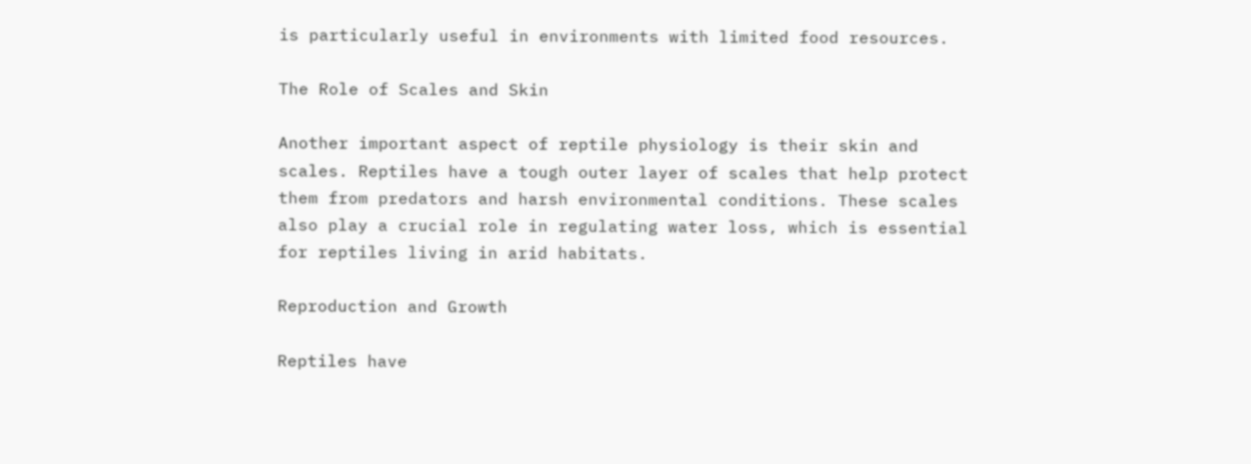is particularly useful in environments with limited food resources.

The Role of Scales and Skin

Another important aspect of reptile physiology is their skin and scales. Reptiles have a tough outer layer of scales that help protect them from predators and harsh environmental conditions. These scales also play a crucial role in regulating water loss, which is essential for reptiles living in arid habitats.

Reproduction and Growth

Reptiles have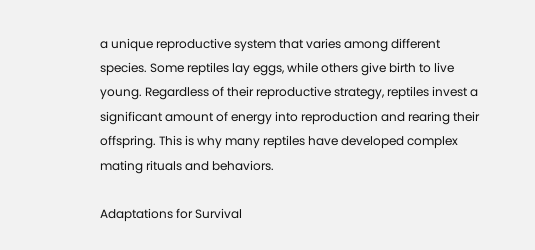a unique reproductive system that varies among different species. Some reptiles lay eggs, while others give birth to live young. Regardless of their reproductive strategy, reptiles invest a significant amount of energy into reproduction and rearing their offspring. This is why many reptiles have developed complex mating rituals and behaviors.

Adaptations for Survival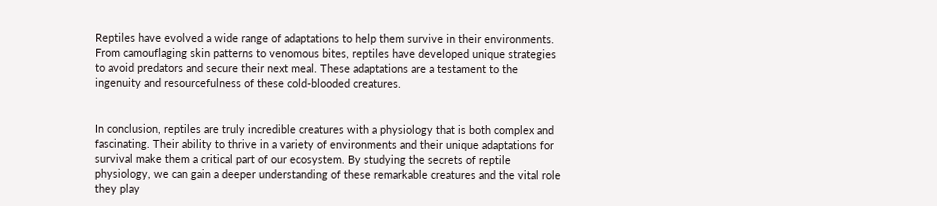Reptiles have evolved a wide range of adaptations to help them survive in their environments. From camouflaging skin patterns to venomous bites, reptiles have developed unique strategies to avoid predators and secure their next meal. These adaptations are a testament to the ingenuity and resourcefulness of these cold-blooded creatures.


In conclusion, reptiles are truly incredible creatures with a physiology that is both complex and fascinating. Their ability to thrive in a variety of environments and their unique adaptations for survival make them a critical part of our ecosystem. By studying the secrets of reptile physiology, we can gain a deeper understanding of these remarkable creatures and the vital role they play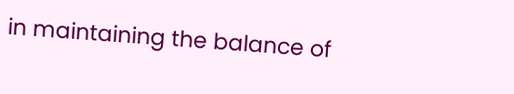in maintaining the balance of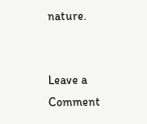nature.


Leave a Comment